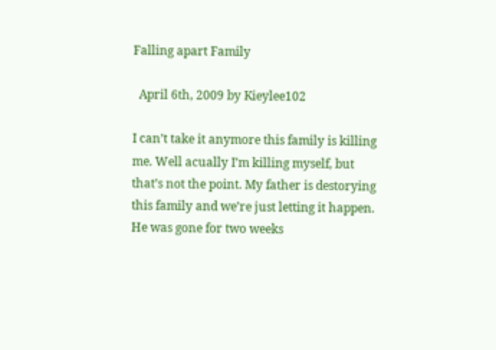Falling apart Family

  April 6th, 2009 by Kieylee102

I can’t take it anymore this family is killing me. Well acually I’m killing myself, but that’s not the point. My father is destorying this family and we’re just letting it happen. He was gone for two weeks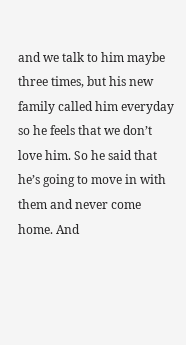and we talk to him maybe three times, but his new family called him everyday so he feels that we don’t love him. So he said that he’s going to move in with them and never come home. And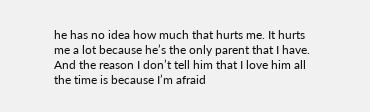he has no idea how much that hurts me. It hurts me a lot because he’s the only parent that I have. And the reason I don’t tell him that I love him all the time is because I’m afraid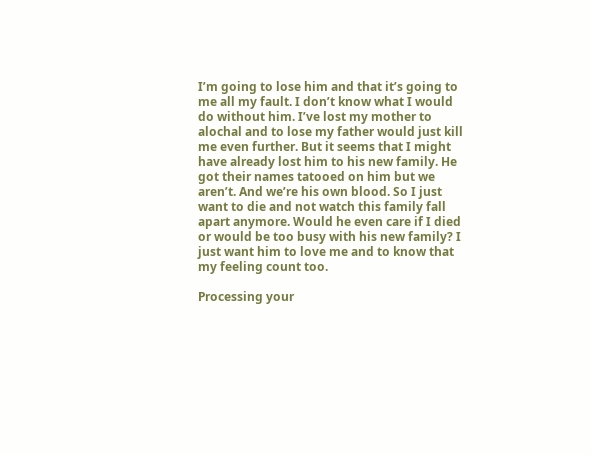I’m going to lose him and that it’s going to me all my fault. I don’t know what I would do without him. I’ve lost my mother to alochal and to lose my father would just kill me even further. But it seems that I might have already lost him to his new family. He got their names tatooed on him but we aren’t. And we’re his own blood. So I just want to die and not watch this family fall apart anymore. Would he even care if I died or would be too busy with his new family? I just want him to love me and to know that my feeling count too.

Processing your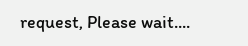request, Please wait....